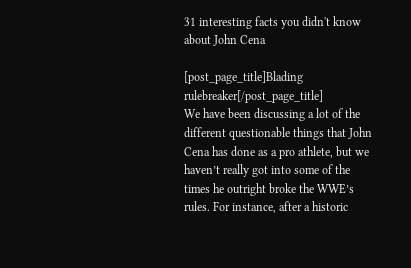31 interesting facts you didn't know about John Cena

[post_page_title]Blading rulebreaker[/post_page_title]
We have been discussing a lot of the different questionable things that John Cena has done as a pro athlete, but we haven’t really got into some of the times he outright broke the WWE’s rules. For instance, after a historic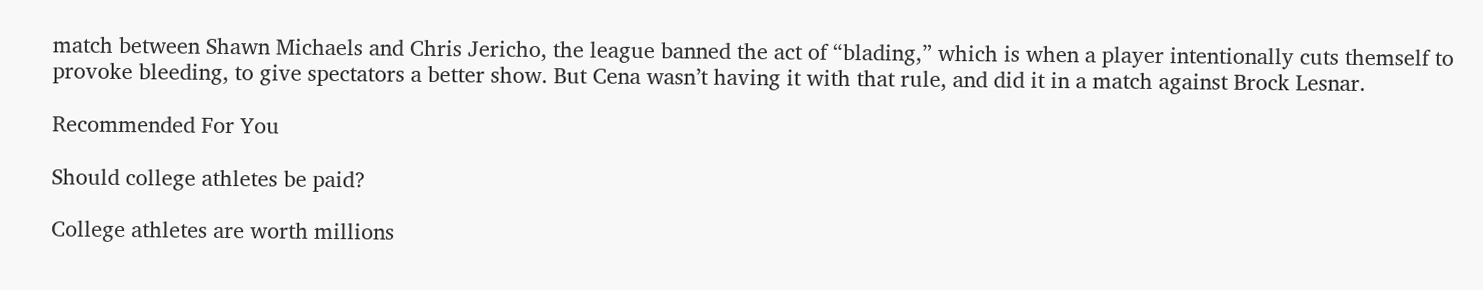match between Shawn Michaels and Chris Jericho, the league banned the act of “blading,” which is when a player intentionally cuts themself to provoke bleeding, to give spectators a better show. But Cena wasn’t having it with that rule, and did it in a match against Brock Lesnar.

Recommended For You

Should college athletes be paid?

College athletes are worth millions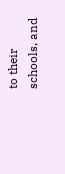to their schools, and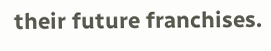their future franchises.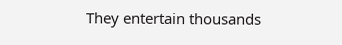They entertain thousands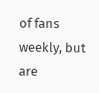of fans weekly, but are